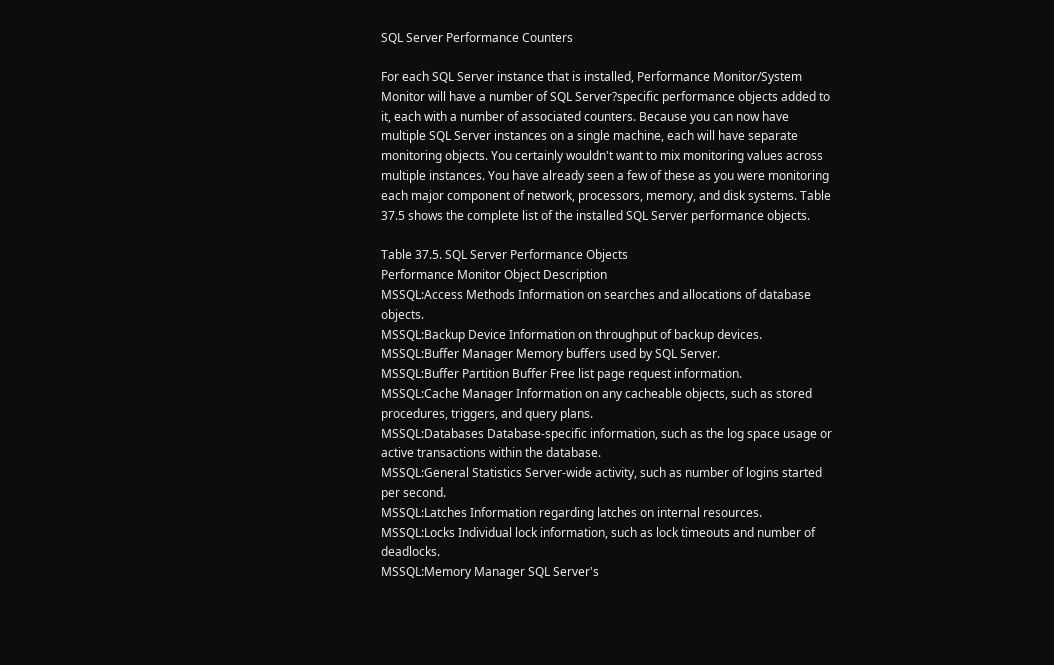SQL Server Performance Counters

For each SQL Server instance that is installed, Performance Monitor/System Monitor will have a number of SQL Server?specific performance objects added to it, each with a number of associated counters. Because you can now have multiple SQL Server instances on a single machine, each will have separate monitoring objects. You certainly wouldn't want to mix monitoring values across multiple instances. You have already seen a few of these as you were monitoring each major component of network, processors, memory, and disk systems. Table 37.5 shows the complete list of the installed SQL Server performance objects.

Table 37.5. SQL Server Performance Objects
Performance Monitor Object Description
MSSQL:Access Methods Information on searches and allocations of database objects.
MSSQL:Backup Device Information on throughput of backup devices.
MSSQL:Buffer Manager Memory buffers used by SQL Server.
MSSQL:Buffer Partition Buffer Free list page request information.
MSSQL:Cache Manager Information on any cacheable objects, such as stored procedures, triggers, and query plans.
MSSQL:Databases Database-specific information, such as the log space usage or active transactions within the database.
MSSQL:General Statistics Server-wide activity, such as number of logins started per second.
MSSQL:Latches Information regarding latches on internal resources.
MSSQL:Locks Individual lock information, such as lock timeouts and number of deadlocks.
MSSQL:Memory Manager SQL Server's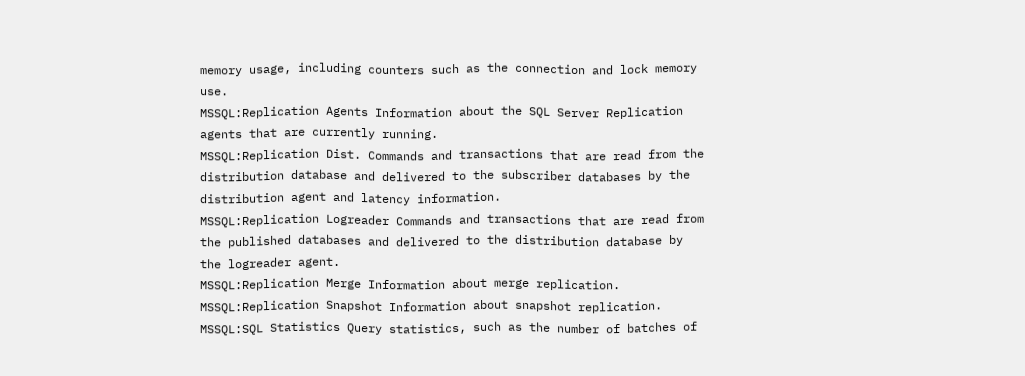memory usage, including counters such as the connection and lock memory use.
MSSQL:Replication Agents Information about the SQL Server Replication agents that are currently running.
MSSQL:Replication Dist. Commands and transactions that are read from the distribution database and delivered to the subscriber databases by the distribution agent and latency information.
MSSQL:Replication Logreader Commands and transactions that are read from the published databases and delivered to the distribution database by the logreader agent.
MSSQL:Replication Merge Information about merge replication.
MSSQL:Replication Snapshot Information about snapshot replication.
MSSQL:SQL Statistics Query statistics, such as the number of batches of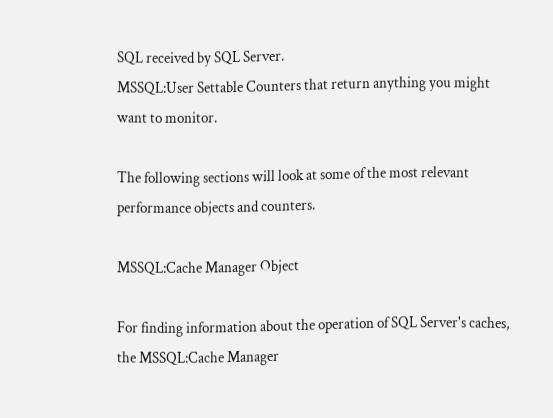SQL received by SQL Server.
MSSQL:User Settable Counters that return anything you might want to monitor.

The following sections will look at some of the most relevant performance objects and counters.

MSSQL:Cache Manager Object

For finding information about the operation of SQL Server's caches, the MSSQL:Cache Manager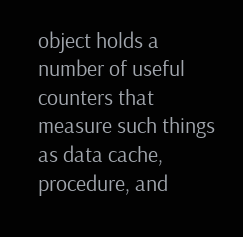object holds a number of useful counters that measure such things as data cache, procedure, and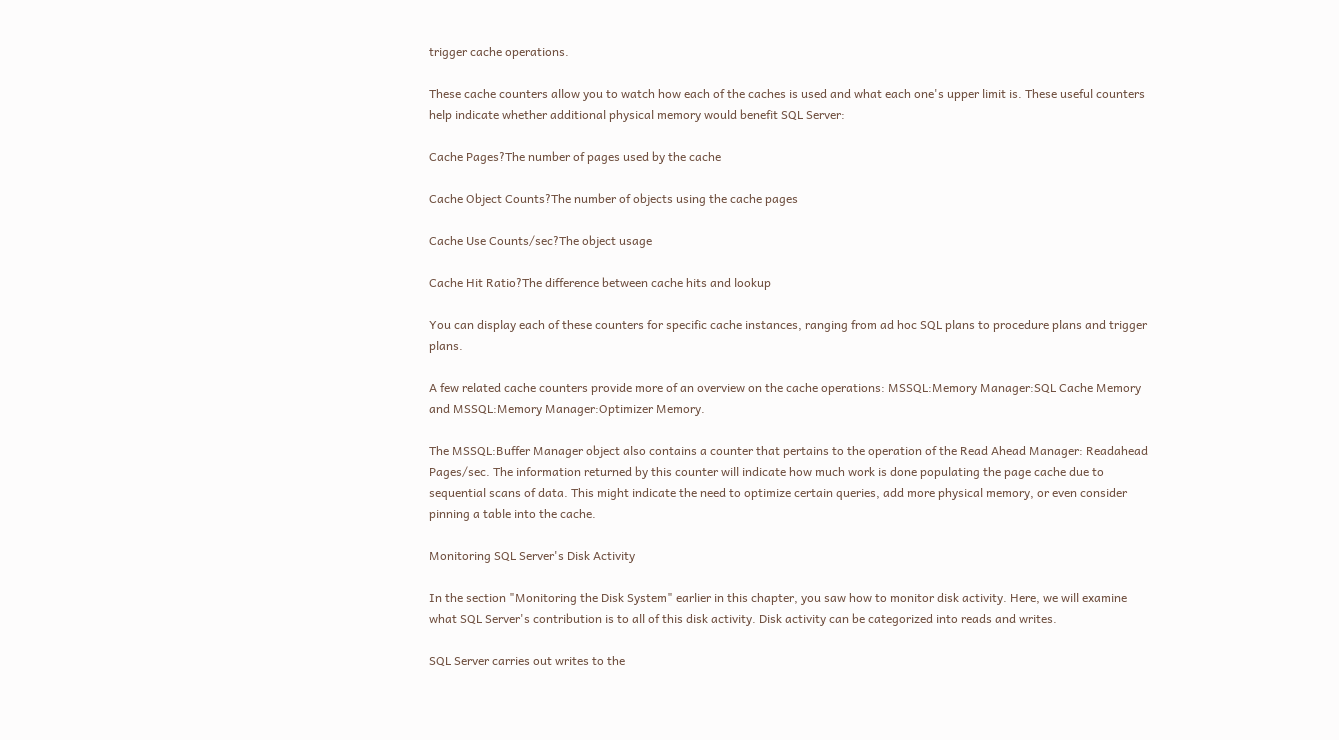trigger cache operations.

These cache counters allow you to watch how each of the caches is used and what each one's upper limit is. These useful counters help indicate whether additional physical memory would benefit SQL Server:

Cache Pages?The number of pages used by the cache

Cache Object Counts?The number of objects using the cache pages

Cache Use Counts/sec?The object usage

Cache Hit Ratio?The difference between cache hits and lookup

You can display each of these counters for specific cache instances, ranging from ad hoc SQL plans to procedure plans and trigger plans.

A few related cache counters provide more of an overview on the cache operations: MSSQL:Memory Manager:SQL Cache Memory and MSSQL:Memory Manager:Optimizer Memory.

The MSSQL:Buffer Manager object also contains a counter that pertains to the operation of the Read Ahead Manager: Readahead Pages/sec. The information returned by this counter will indicate how much work is done populating the page cache due to sequential scans of data. This might indicate the need to optimize certain queries, add more physical memory, or even consider pinning a table into the cache.

Monitoring SQL Server's Disk Activity

In the section "Monitoring the Disk System" earlier in this chapter, you saw how to monitor disk activity. Here, we will examine what SQL Server's contribution is to all of this disk activity. Disk activity can be categorized into reads and writes.

SQL Server carries out writes to the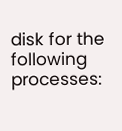disk for the following processes: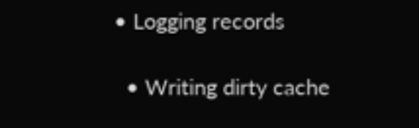• Logging records

  • Writing dirty cache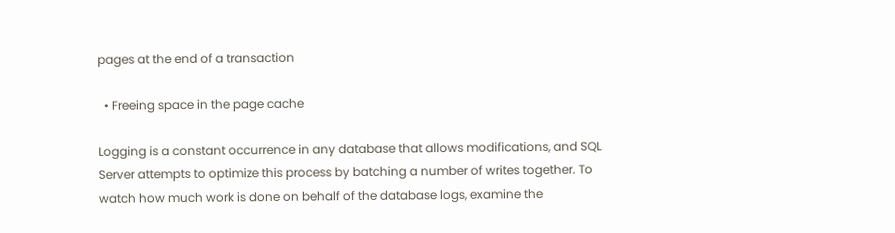pages at the end of a transaction

  • Freeing space in the page cache

Logging is a constant occurrence in any database that allows modifications, and SQL Server attempts to optimize this process by batching a number of writes together. To watch how much work is done on behalf of the database logs, examine the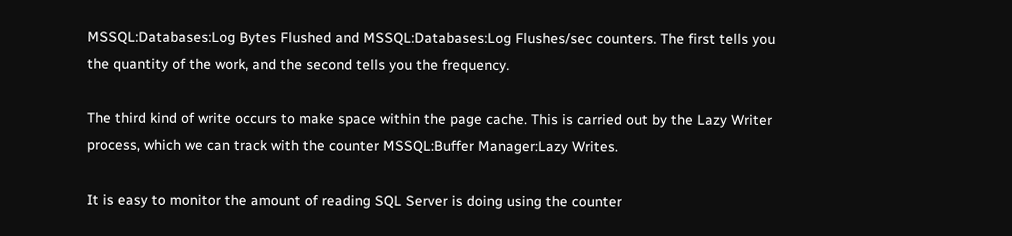MSSQL:Databases:Log Bytes Flushed and MSSQL:Databases:Log Flushes/sec counters. The first tells you the quantity of the work, and the second tells you the frequency.

The third kind of write occurs to make space within the page cache. This is carried out by the Lazy Writer process, which we can track with the counter MSSQL:Buffer Manager:Lazy Writes.

It is easy to monitor the amount of reading SQL Server is doing using the counter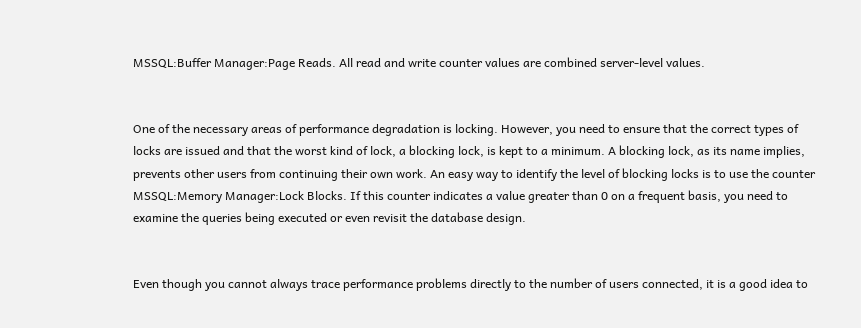MSSQL:Buffer Manager:Page Reads. All read and write counter values are combined server-level values.


One of the necessary areas of performance degradation is locking. However, you need to ensure that the correct types of locks are issued and that the worst kind of lock, a blocking lock, is kept to a minimum. A blocking lock, as its name implies, prevents other users from continuing their own work. An easy way to identify the level of blocking locks is to use the counter MSSQL:Memory Manager:Lock Blocks. If this counter indicates a value greater than 0 on a frequent basis, you need to examine the queries being executed or even revisit the database design.


Even though you cannot always trace performance problems directly to the number of users connected, it is a good idea to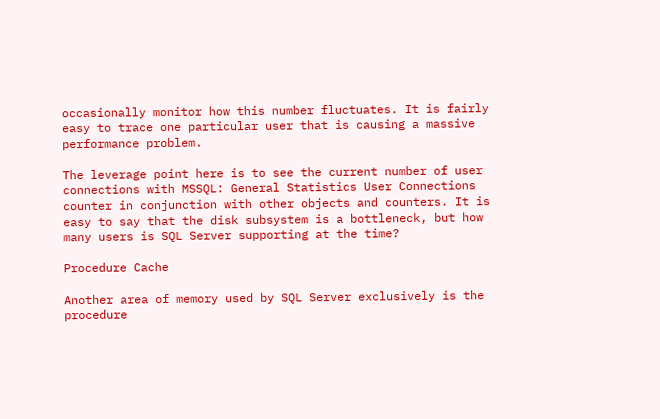occasionally monitor how this number fluctuates. It is fairly easy to trace one particular user that is causing a massive performance problem.

The leverage point here is to see the current number of user connections with MSSQL: General Statistics User Connections counter in conjunction with other objects and counters. It is easy to say that the disk subsystem is a bottleneck, but how many users is SQL Server supporting at the time?

Procedure Cache

Another area of memory used by SQL Server exclusively is the procedure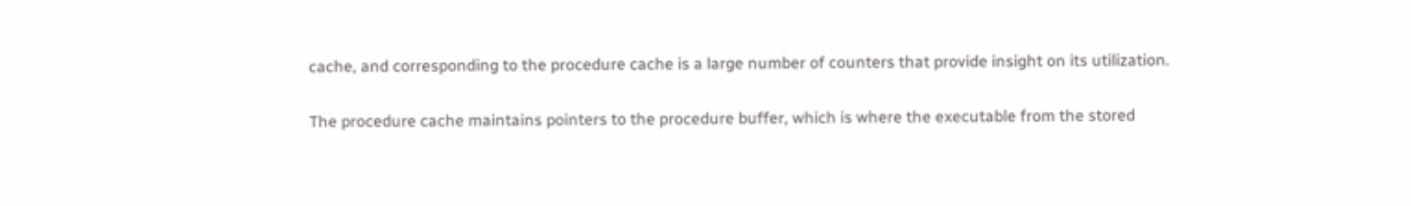cache, and corresponding to the procedure cache is a large number of counters that provide insight on its utilization.

The procedure cache maintains pointers to the procedure buffer, which is where the executable from the stored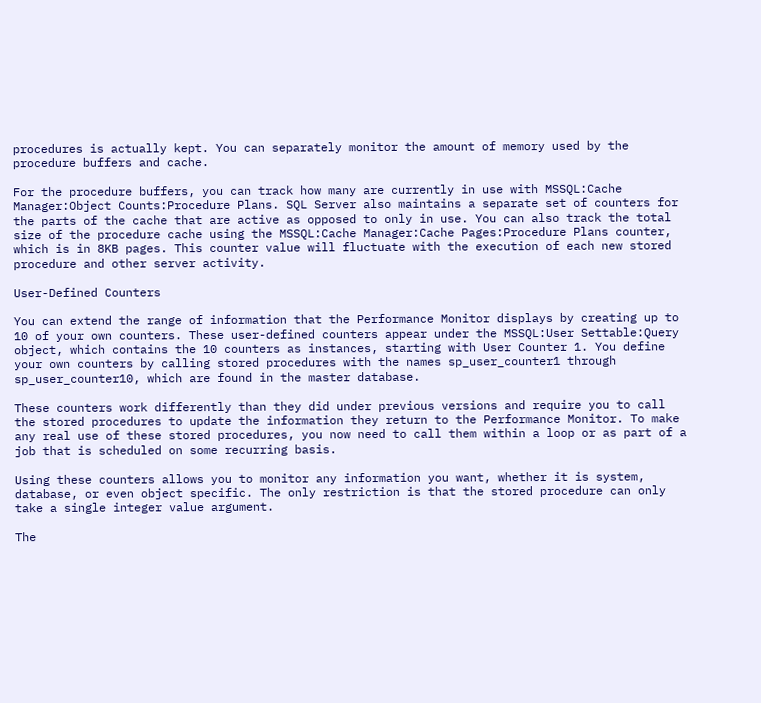procedures is actually kept. You can separately monitor the amount of memory used by the procedure buffers and cache.

For the procedure buffers, you can track how many are currently in use with MSSQL:Cache Manager:Object Counts:Procedure Plans. SQL Server also maintains a separate set of counters for the parts of the cache that are active as opposed to only in use. You can also track the total size of the procedure cache using the MSSQL:Cache Manager:Cache Pages:Procedure Plans counter, which is in 8KB pages. This counter value will fluctuate with the execution of each new stored procedure and other server activity.

User-Defined Counters

You can extend the range of information that the Performance Monitor displays by creating up to 10 of your own counters. These user-defined counters appear under the MSSQL:User Settable:Query object, which contains the 10 counters as instances, starting with User Counter 1. You define your own counters by calling stored procedures with the names sp_user_counter1 through sp_user_counter10, which are found in the master database.

These counters work differently than they did under previous versions and require you to call the stored procedures to update the information they return to the Performance Monitor. To make any real use of these stored procedures, you now need to call them within a loop or as part of a job that is scheduled on some recurring basis.

Using these counters allows you to monitor any information you want, whether it is system, database, or even object specific. The only restriction is that the stored procedure can only take a single integer value argument.

The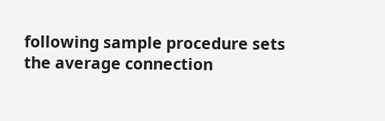following sample procedure sets the average connection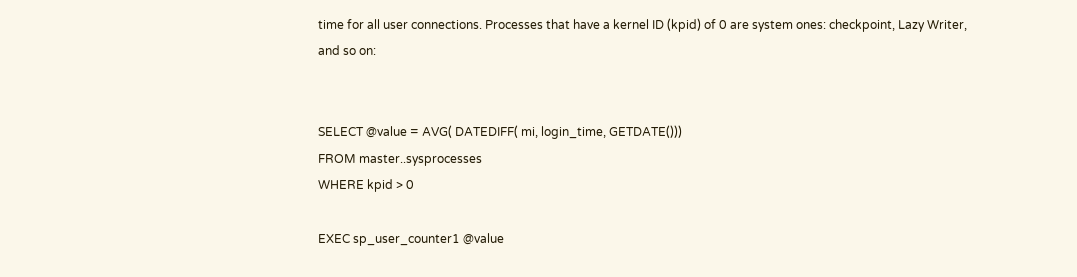time for all user connections. Processes that have a kernel ID (kpid) of 0 are system ones: checkpoint, Lazy Writer, and so on:


SELECT @value = AVG( DATEDIFF( mi, login_time, GETDATE()))
FROM master..sysprocesses
WHERE kpid > 0

EXEC sp_user_counter1 @value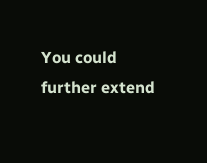You could further extend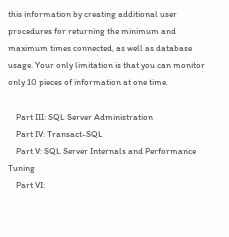this information by creating additional user procedures for returning the minimum and maximum times connected, as well as database usage. Your only limitation is that you can monitor only 10 pieces of information at one time.

    Part III: SQL Server Administration
    Part IV: Transact-SQL
    Part V: SQL Server Internals and Performance Tuning
    Part VI: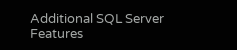Additional SQL Server Features